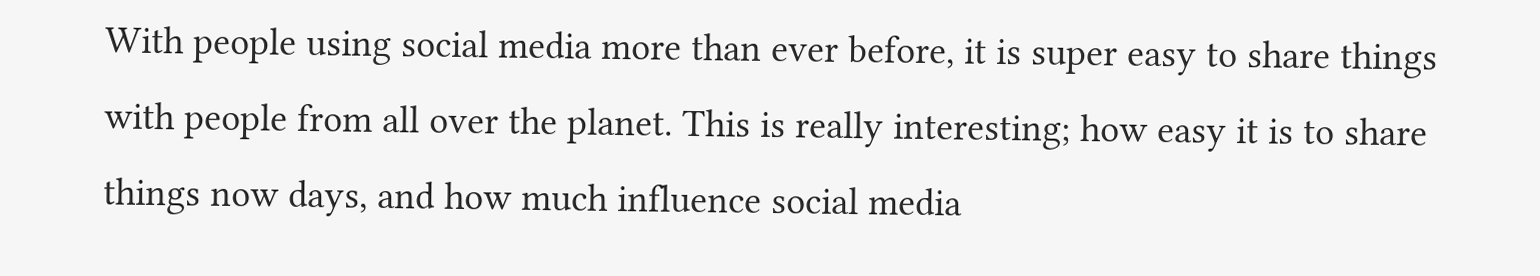With people using social media more than ever before, it is super easy to share things with people from all over the planet. This is really interesting; how easy it is to share things now days, and how much influence social media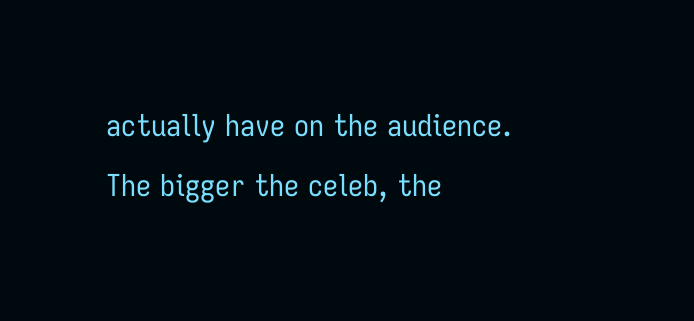actually have on the audience. The bigger the celeb, the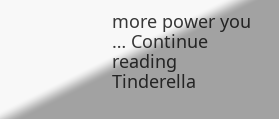more power you … Continue reading Tinderella